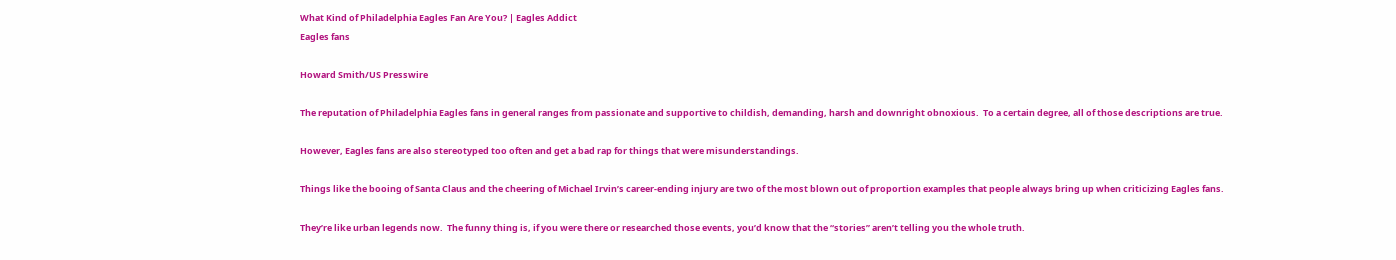What Kind of Philadelphia Eagles Fan Are You? | Eagles Addict
Eagles fans

Howard Smith/US Presswire

The reputation of Philadelphia Eagles fans in general ranges from passionate and supportive to childish, demanding, harsh and downright obnoxious.  To a certain degree, all of those descriptions are true.

However, Eagles fans are also stereotyped too often and get a bad rap for things that were misunderstandings.

Things like the booing of Santa Claus and the cheering of Michael Irvin’s career-ending injury are two of the most blown out of proportion examples that people always bring up when criticizing Eagles fans.

They’re like urban legends now.  The funny thing is, if you were there or researched those events, you’d know that the “stories” aren’t telling you the whole truth.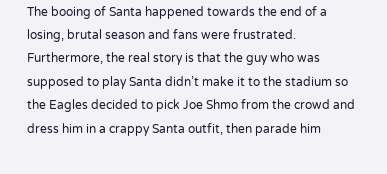The booing of Santa happened towards the end of a losing, brutal season and fans were frustrated.  Furthermore, the real story is that the guy who was supposed to play Santa didn’t make it to the stadium so the Eagles decided to pick Joe Shmo from the crowd and dress him in a crappy Santa outfit, then parade him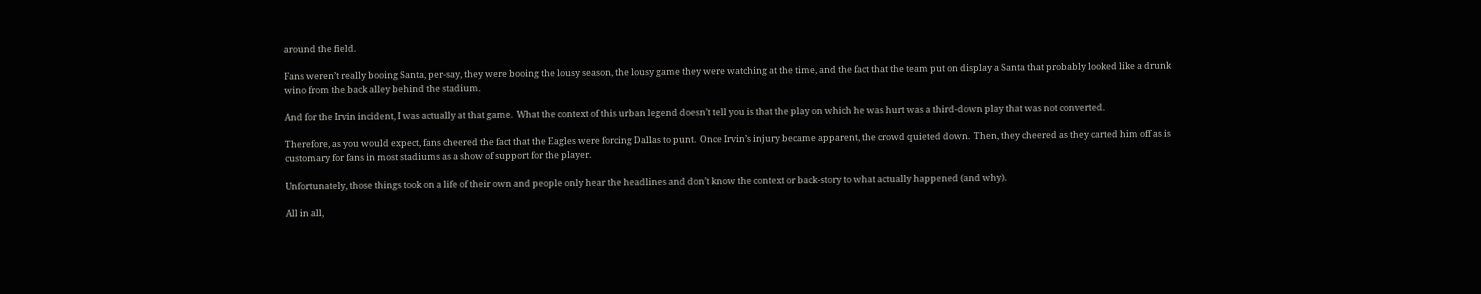around the field.

Fans weren’t really booing Santa, per-say, they were booing the lousy season, the lousy game they were watching at the time, and the fact that the team put on display a Santa that probably looked like a drunk wino from the back alley behind the stadium.

And for the Irvin incident, I was actually at that game.  What the context of this urban legend doesn’t tell you is that the play on which he was hurt was a third-down play that was not converted.

Therefore, as you would expect, fans cheered the fact that the Eagles were forcing Dallas to punt.  Once Irvin’s injury became apparent, the crowd quieted down.  Then, they cheered as they carted him off as is customary for fans in most stadiums as a show of support for the player.

Unfortunately, those things took on a life of their own and people only hear the headlines and don’t know the context or back-story to what actually happened (and why).

All in all,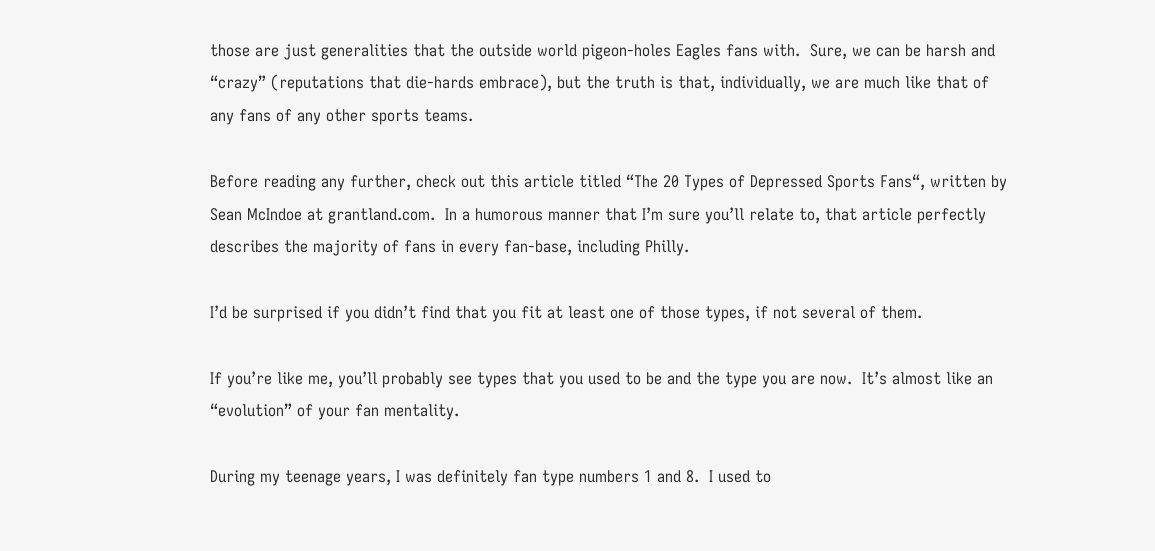those are just generalities that the outside world pigeon-holes Eagles fans with.  Sure, we can be harsh and “crazy” (reputations that die-hards embrace), but the truth is that, individually, we are much like that of any fans of any other sports teams.

Before reading any further, check out this article titled “The 20 Types of Depressed Sports Fans“, written by Sean McIndoe at grantland.com.  In a humorous manner that I’m sure you’ll relate to, that article perfectly describes the majority of fans in every fan-base, including Philly.

I’d be surprised if you didn’t find that you fit at least one of those types, if not several of them.

If you’re like me, you’ll probably see types that you used to be and the type you are now.  It’s almost like an “evolution” of your fan mentality.

During my teenage years, I was definitely fan type numbers 1 and 8.  I used to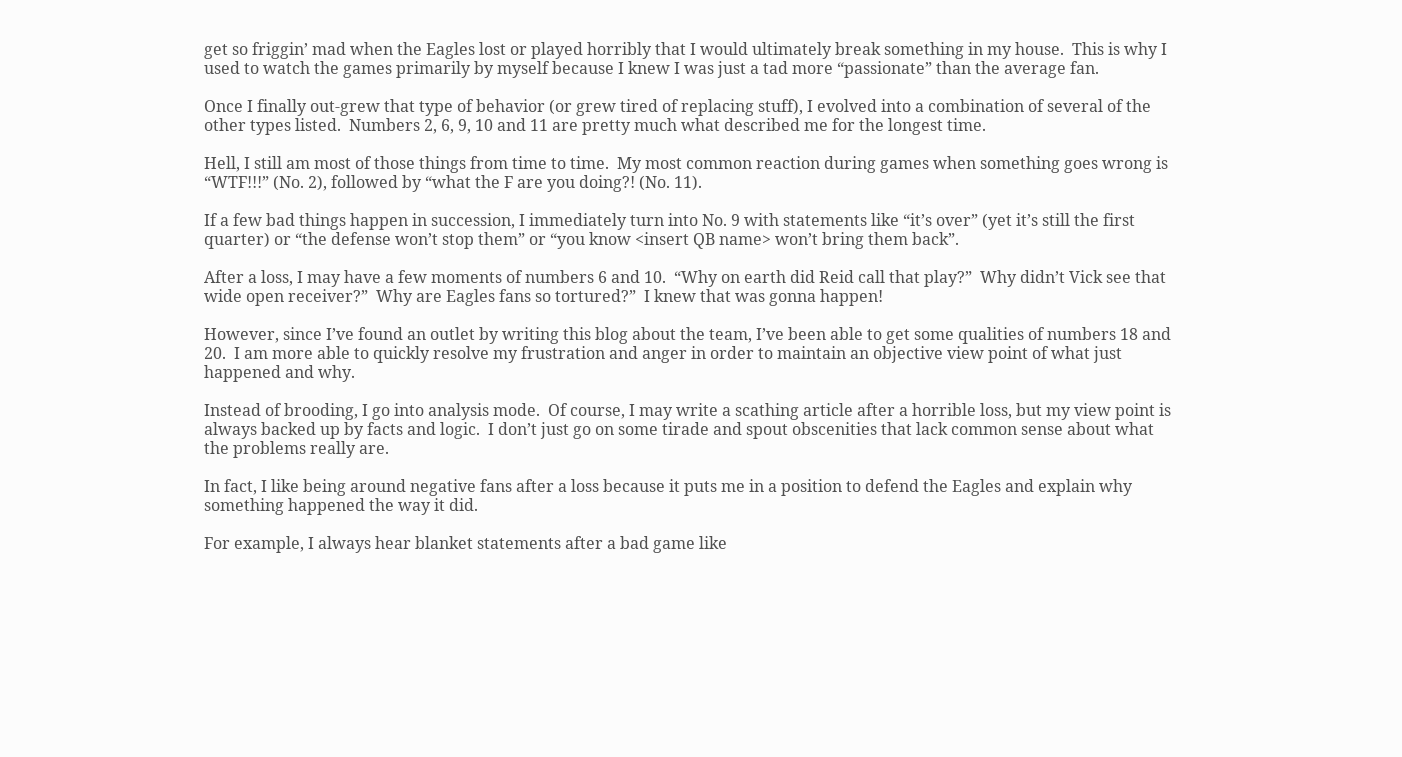get so friggin’ mad when the Eagles lost or played horribly that I would ultimately break something in my house.  This is why I used to watch the games primarily by myself because I knew I was just a tad more “passionate” than the average fan.

Once I finally out-grew that type of behavior (or grew tired of replacing stuff), I evolved into a combination of several of the other types listed.  Numbers 2, 6, 9, 10 and 11 are pretty much what described me for the longest time.

Hell, I still am most of those things from time to time.  My most common reaction during games when something goes wrong is “WTF!!!” (No. 2), followed by “what the F are you doing?! (No. 11).

If a few bad things happen in succession, I immediately turn into No. 9 with statements like “it’s over” (yet it’s still the first quarter) or “the defense won’t stop them” or “you know <insert QB name> won’t bring them back”.

After a loss, I may have a few moments of numbers 6 and 10.  “Why on earth did Reid call that play?”  Why didn’t Vick see that wide open receiver?”  Why are Eagles fans so tortured?”  I knew that was gonna happen!

However, since I’ve found an outlet by writing this blog about the team, I’ve been able to get some qualities of numbers 18 and 20.  I am more able to quickly resolve my frustration and anger in order to maintain an objective view point of what just happened and why.

Instead of brooding, I go into analysis mode.  Of course, I may write a scathing article after a horrible loss, but my view point is always backed up by facts and logic.  I don’t just go on some tirade and spout obscenities that lack common sense about what the problems really are.

In fact, I like being around negative fans after a loss because it puts me in a position to defend the Eagles and explain why something happened the way it did.

For example, I always hear blanket statements after a bad game like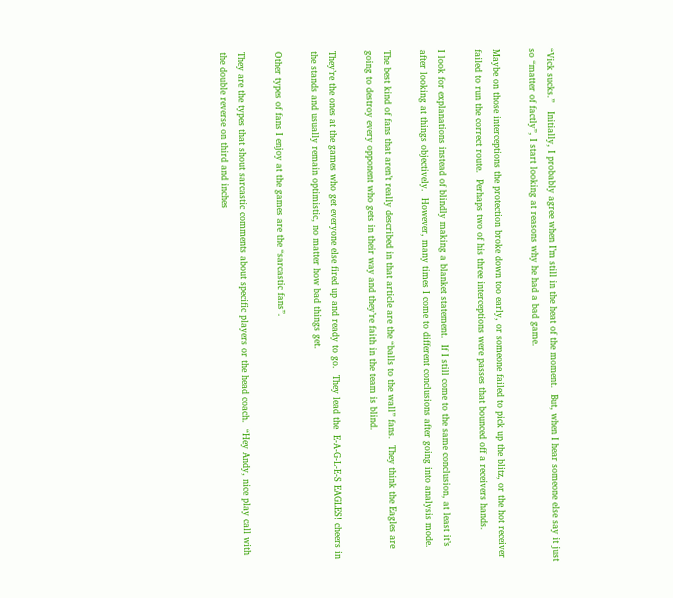“Vick sucks.”   Initially, I probably agree when I’m still in the heat of the moment.  But, when I hear someone else say it just so “matter of factly”, I start looking at reasons why he had a bad game.

Maybe on those interceptions the protection broke down too early, or someone failed to pick up the blitz, or the hot receiver failed to run the correct route.  Perhaps two of his three interceptions were passes that bounced off a receivers hands.

I look for explanations instead of blindly making a blanket statement.  If I still come to the same conclusion, at least it’s after looking at things objectively.  However, many times I come to different conclusions after going into analysis mode.

The best kind of fans that aren’t really described in that article are the “balls to the wall” fans.  They think the Eagles are going to destroy every opponent who gets in their way and they’re faith in the team is blind.

They’re the ones at the games who get everyone else fired up and ready to go.  They lead the  E-A-G-L-E-S EAGLES! cheers in the stands and usually remain optimistic, no matter how bad things get.

Other types of fans I enjoy at the games are the “sarcastic fans”.

They are the types that shout sarcastic comments about specific players or the head coach.  “Hey Andy, nice play call with the double reverse on third and inches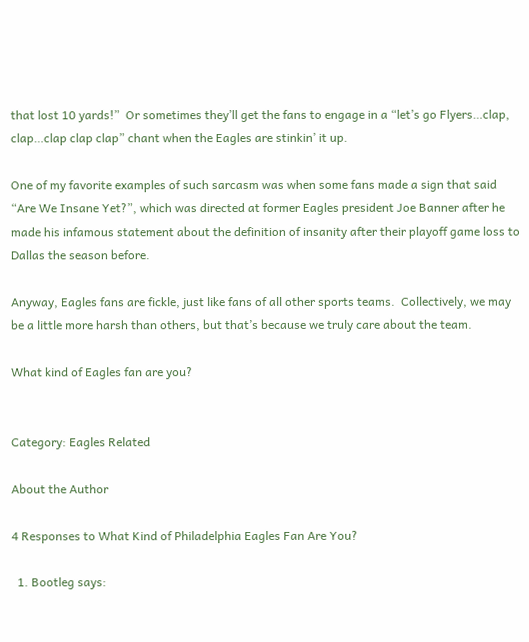that lost 10 yards!”  Or sometimes they’ll get the fans to engage in a “let’s go Flyers…clap, clap…clap clap clap” chant when the Eagles are stinkin’ it up.

One of my favorite examples of such sarcasm was when some fans made a sign that said “Are We Insane Yet?”, which was directed at former Eagles president Joe Banner after he made his infamous statement about the definition of insanity after their playoff game loss to Dallas the season before.

Anyway, Eagles fans are fickle, just like fans of all other sports teams.  Collectively, we may be a little more harsh than others, but that’s because we truly care about the team.

What kind of Eagles fan are you?


Category: Eagles Related

About the Author

4 Responses to What Kind of Philadelphia Eagles Fan Are You?

  1. Bootleg says: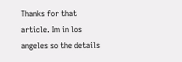Thanks for that article. Im in los angeles so the details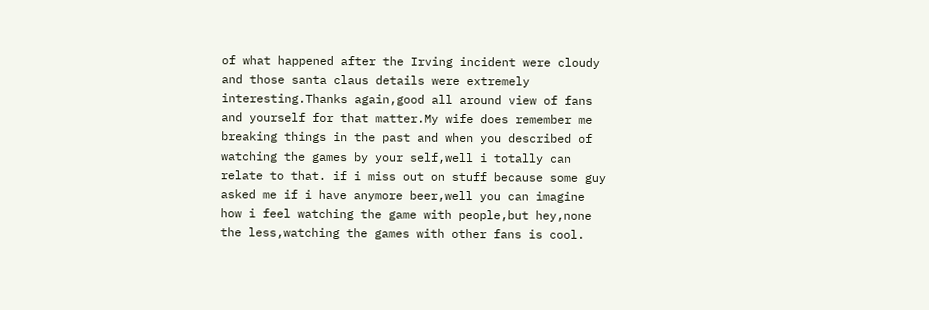of what happened after the Irving incident were cloudy and those santa claus details were extremely interesting.Thanks again,good all around view of fans and yourself for that matter.My wife does remember me breaking things in the past and when you described of watching the games by your self,well i totally can relate to that. if i miss out on stuff because some guy asked me if i have anymore beer,well you can imagine how i feel watching the game with people,but hey,none the less,watching the games with other fans is cool.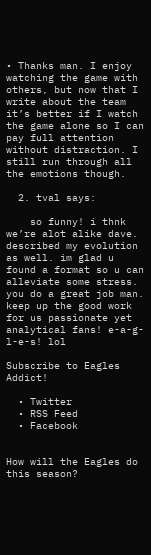• Thanks man. I enjoy watching the game with others, but now that I write about the team it’s better if I watch the game alone so I can pay full attention without distraction. I still run through all the emotions though.

  2. tval says:

    so funny! i thnk we’re alot alike dave. described my evolution as well. im glad u found a format so u can alleviate some stress. you do a great job man. keep up the good work for us passionate yet analytical fans! e-a-g-l-e-s! lol

Subscribe to Eagles Addict!

  • Twitter
  • RSS Feed
  • Facebook


How will the Eagles do this season?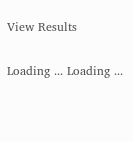View Results

Loading ... Loading ...